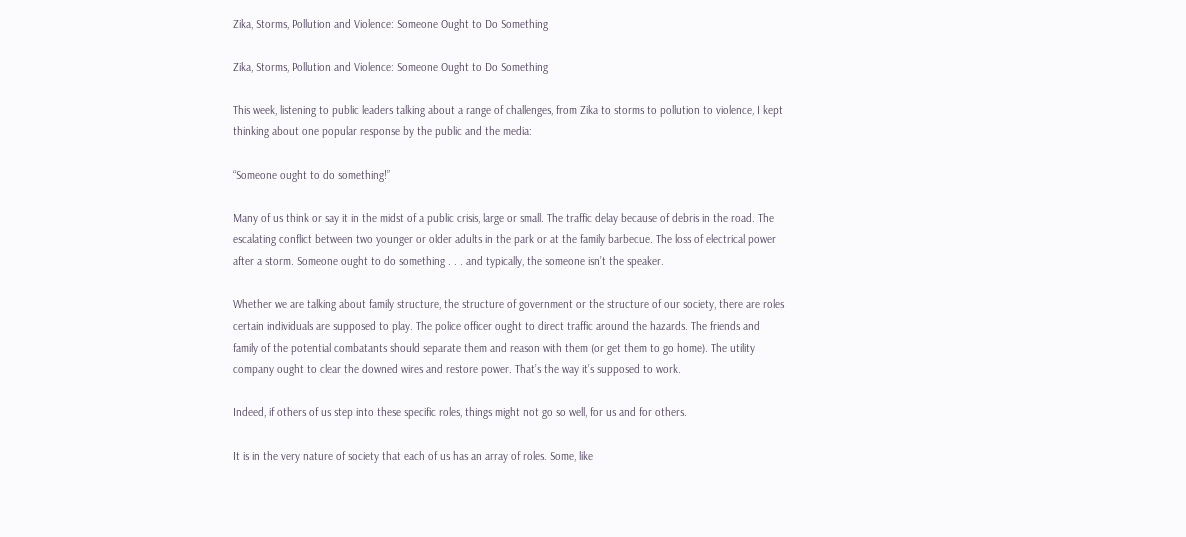Zika, Storms, Pollution and Violence: Someone Ought to Do Something

Zika, Storms, Pollution and Violence: Someone Ought to Do Something

This week, listening to public leaders talking about a range of challenges, from Zika to storms to pollution to violence, I kept thinking about one popular response by the public and the media:

“Someone ought to do something!”

Many of us think or say it in the midst of a public crisis, large or small. The traffic delay because of debris in the road. The escalating conflict between two younger or older adults in the park or at the family barbecue. The loss of electrical power after a storm. Someone ought to do something . . . and typically, the someone isn’t the speaker.

Whether we are talking about family structure, the structure of government or the structure of our society, there are roles certain individuals are supposed to play. The police officer ought to direct traffic around the hazards. The friends and family of the potential combatants should separate them and reason with them (or get them to go home). The utility company ought to clear the downed wires and restore power. That’s the way it’s supposed to work.

Indeed, if others of us step into these specific roles, things might not go so well, for us and for others.

It is in the very nature of society that each of us has an array of roles. Some, like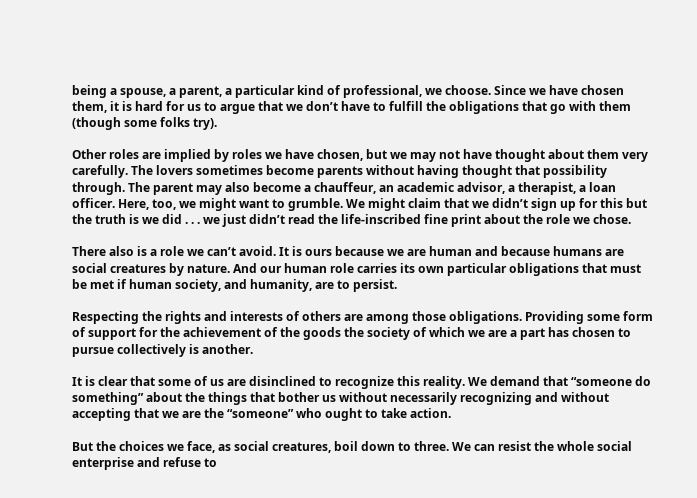being a spouse, a parent, a particular kind of professional, we choose. Since we have chosen them, it is hard for us to argue that we don’t have to fulfill the obligations that go with them (though some folks try).

Other roles are implied by roles we have chosen, but we may not have thought about them very carefully. The lovers sometimes become parents without having thought that possibility through. The parent may also become a chauffeur, an academic advisor, a therapist, a loan officer. Here, too, we might want to grumble. We might claim that we didn’t sign up for this but the truth is we did . . . we just didn’t read the life-inscribed fine print about the role we chose.

There also is a role we can’t avoid. It is ours because we are human and because humans are social creatures by nature. And our human role carries its own particular obligations that must be met if human society, and humanity, are to persist.

Respecting the rights and interests of others are among those obligations. Providing some form of support for the achievement of the goods the society of which we are a part has chosen to pursue collectively is another.

It is clear that some of us are disinclined to recognize this reality. We demand that “someone do something” about the things that bother us without necessarily recognizing and without accepting that we are the “someone” who ought to take action.

But the choices we face, as social creatures, boil down to three. We can resist the whole social enterprise and refuse to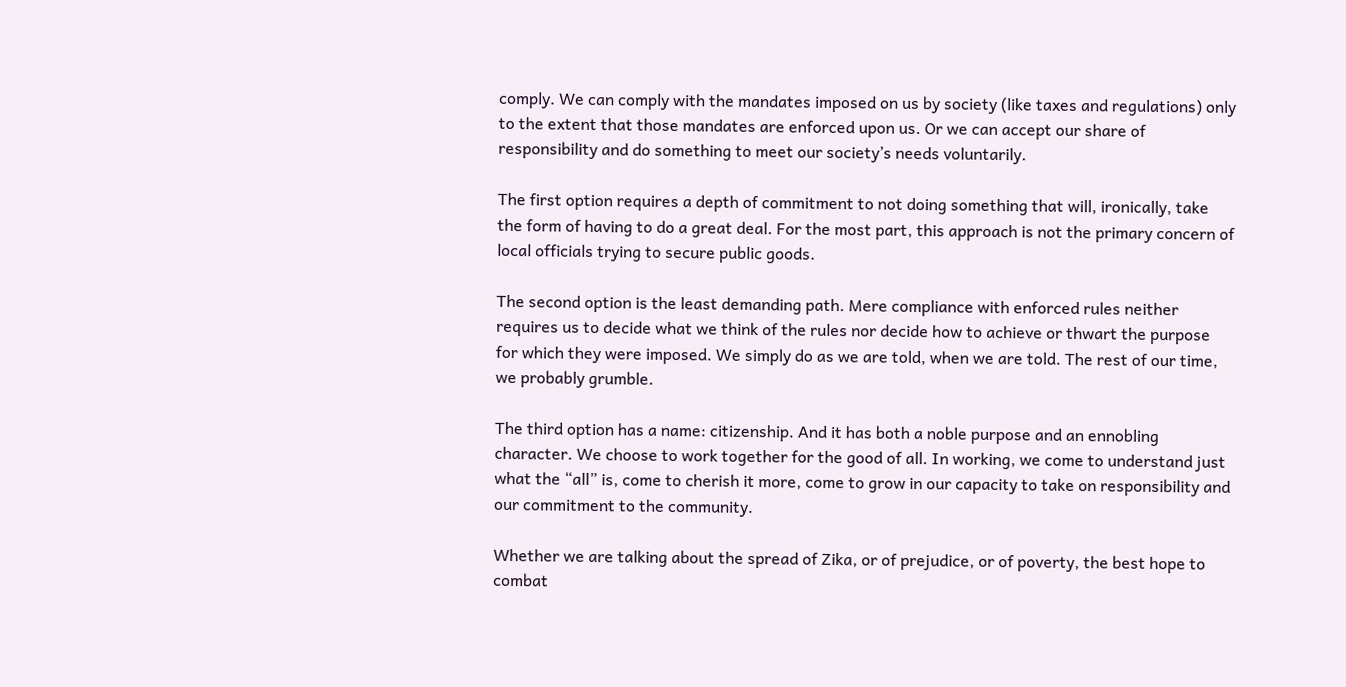comply. We can comply with the mandates imposed on us by society (like taxes and regulations) only to the extent that those mandates are enforced upon us. Or we can accept our share of responsibility and do something to meet our society’s needs voluntarily.

The first option requires a depth of commitment to not doing something that will, ironically, take the form of having to do a great deal. For the most part, this approach is not the primary concern of local officials trying to secure public goods.

The second option is the least demanding path. Mere compliance with enforced rules neither requires us to decide what we think of the rules nor decide how to achieve or thwart the purpose for which they were imposed. We simply do as we are told, when we are told. The rest of our time, we probably grumble.

The third option has a name: citizenship. And it has both a noble purpose and an ennobling character. We choose to work together for the good of all. In working, we come to understand just what the “all” is, come to cherish it more, come to grow in our capacity to take on responsibility and our commitment to the community.

Whether we are talking about the spread of Zika, or of prejudice, or of poverty, the best hope to combat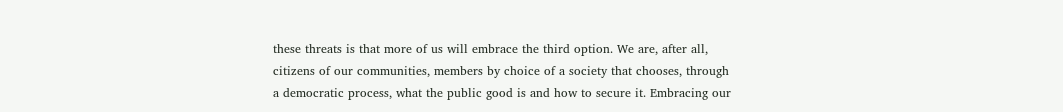these threats is that more of us will embrace the third option. We are, after all, citizens of our communities, members by choice of a society that chooses, through a democratic process, what the public good is and how to secure it. Embracing our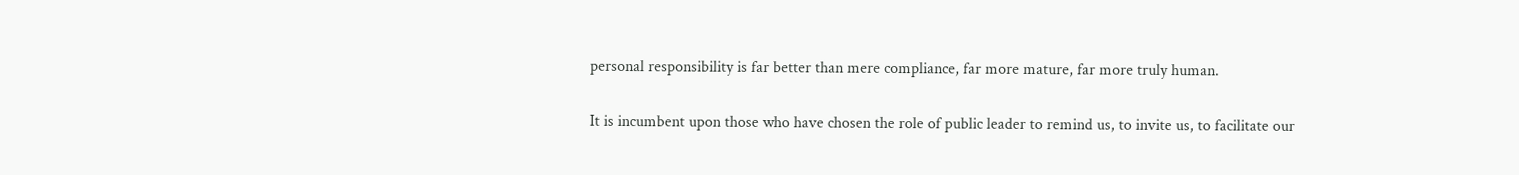personal responsibility is far better than mere compliance, far more mature, far more truly human.

It is incumbent upon those who have chosen the role of public leader to remind us, to invite us, to facilitate our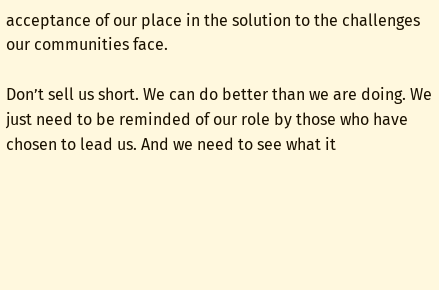acceptance of our place in the solution to the challenges our communities face.

Don’t sell us short. We can do better than we are doing. We just need to be reminded of our role by those who have chosen to lead us. And we need to see what it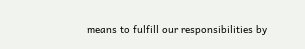means to fulfill our responsibilities by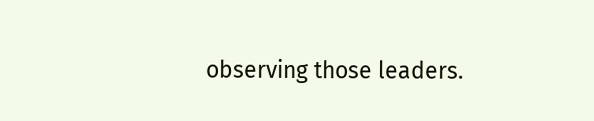observing those leaders.